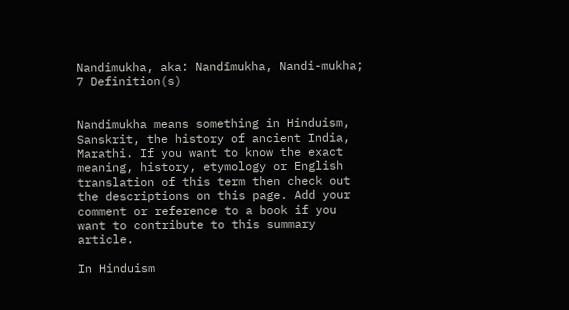Nandimukha, aka: Nandīmukha, Nandi-mukha; 7 Definition(s)


Nandimukha means something in Hinduism, Sanskrit, the history of ancient India, Marathi. If you want to know the exact meaning, history, etymology or English translation of this term then check out the descriptions on this page. Add your comment or reference to a book if you want to contribute to this summary article.

In Hinduism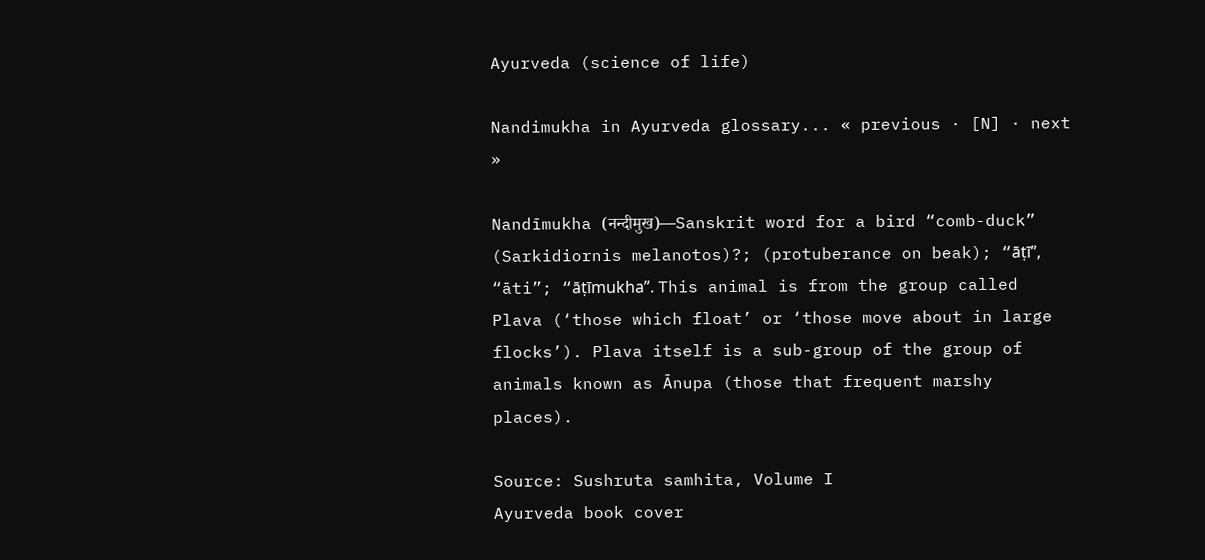Ayurveda (science of life)

Nandimukha in Ayurveda glossary... « previous · [N] · next »

Nandīmukha (नन्दीमुख)—Sanskrit word for a bird “comb-duck” (Sarkidiornis melanotos)?; (protuberance on beak); “āṭī”, “āti”; “āṭīmukha”. This animal is from the group called Plava (‘those which float’ or ‘those move about in large flocks’). Plava itself is a sub-group of the group of animals known as Ānupa (those that frequent marshy places).

Source: Sushruta samhita, Volume I
Ayurveda book cover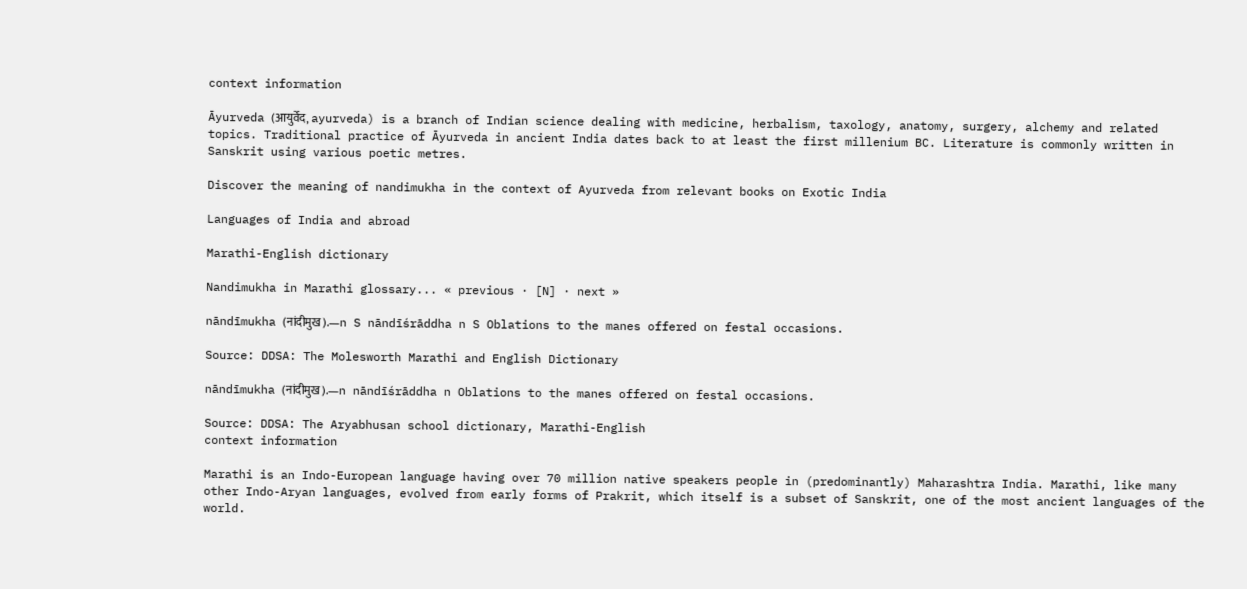context information

Āyurveda (आयुर्वेद, ayurveda) is a branch of Indian science dealing with medicine, herbalism, taxology, anatomy, surgery, alchemy and related topics. Traditional practice of Āyurveda in ancient India dates back to at least the first millenium BC. Literature is commonly written in Sanskrit using various poetic metres.

Discover the meaning of nandimukha in the context of Ayurveda from relevant books on Exotic India

Languages of India and abroad

Marathi-English dictionary

Nandimukha in Marathi glossary... « previous · [N] · next »

nāndīmukha (नांदीमुख).—n S nāndīśrāddha n S Oblations to the manes offered on festal occasions.

Source: DDSA: The Molesworth Marathi and English Dictionary

nāndīmukha (नांदीमुख).—n nāndīśrāddha n Oblations to the manes offered on festal occasions.

Source: DDSA: The Aryabhusan school dictionary, Marathi-English
context information

Marathi is an Indo-European language having over 70 million native speakers people in (predominantly) Maharashtra India. Marathi, like many other Indo-Aryan languages, evolved from early forms of Prakrit, which itself is a subset of Sanskrit, one of the most ancient languages of the world.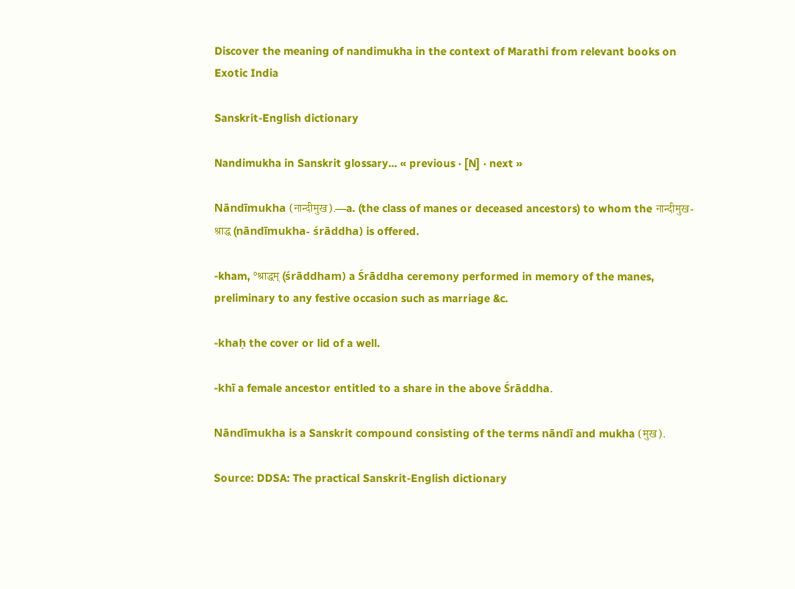Discover the meaning of nandimukha in the context of Marathi from relevant books on Exotic India

Sanskrit-English dictionary

Nandimukha in Sanskrit glossary... « previous · [N] · next »

Nāndīmukha (नान्दीमुख).—a. (the class of manes or deceased ancestors) to whom the नान्दीमुख- श्राद्ध (nāndīmukha- śrāddha) is offered.

-kham, °श्राद्धम् (śrāddham) a Śrāddha ceremony performed in memory of the manes, preliminary to any festive occasion such as marriage &c.

-khaḥ the cover or lid of a well.

-khī a female ancestor entitled to a share in the above Śrāddha.

Nāndīmukha is a Sanskrit compound consisting of the terms nāndī and mukha (मुख).

Source: DDSA: The practical Sanskrit-English dictionary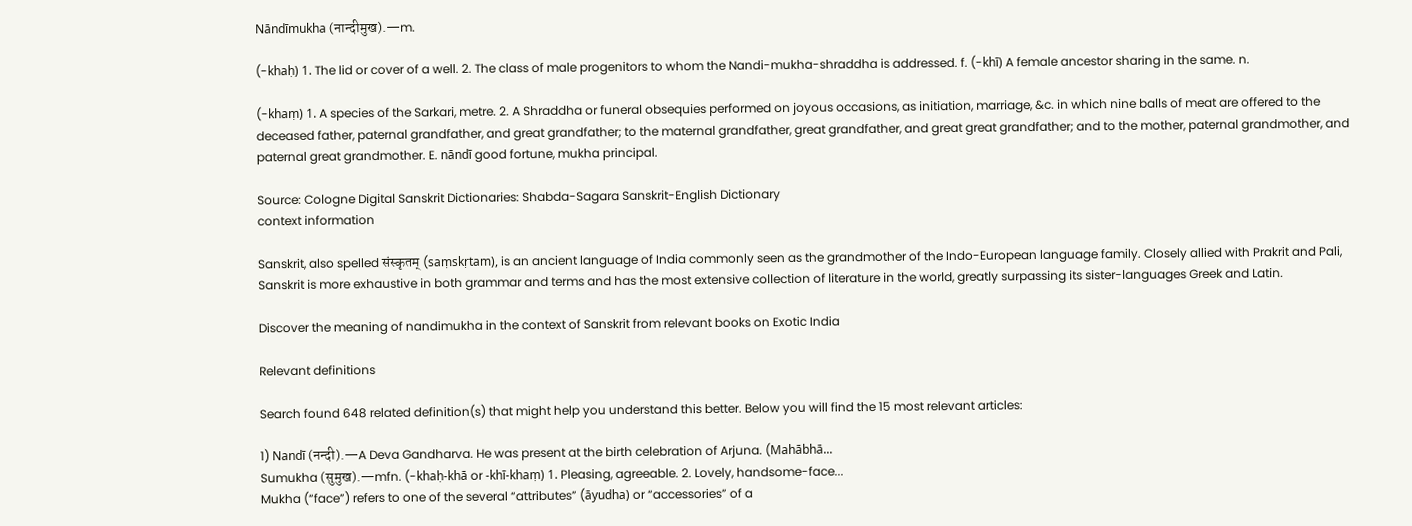Nāndīmukha (नान्दीमुख).—m.

(-khaḥ) 1. The lid or cover of a well. 2. The class of male progenitors to whom the Nandi-mukha-shraddha is addressed. f. (-khī) A female ancestor sharing in the same. n.

(-khaṃ) 1. A species of the Sarkari, metre. 2. A Shraddha or funeral obsequies performed on joyous occasions, as initiation, marriage, &c. in which nine balls of meat are offered to the deceased father, paternal grandfather, and great grandfather; to the maternal grandfather, great grandfather, and great great grandfather; and to the mother, paternal grandmother, and paternal great grandmother. E. nāndī good fortune, mukha principal.

Source: Cologne Digital Sanskrit Dictionaries: Shabda-Sagara Sanskrit-English Dictionary
context information

Sanskrit, also spelled संस्कृतम् (saṃskṛtam), is an ancient language of India commonly seen as the grandmother of the Indo-European language family. Closely allied with Prakrit and Pali, Sanskrit is more exhaustive in both grammar and terms and has the most extensive collection of literature in the world, greatly surpassing its sister-languages Greek and Latin.

Discover the meaning of nandimukha in the context of Sanskrit from relevant books on Exotic India

Relevant definitions

Search found 648 related definition(s) that might help you understand this better. Below you will find the 15 most relevant articles:

1) Nandī (नन्दी).—A Deva Gandharva. He was present at the birth celebration of Arjuna. (Mahābhā...
Sumukha (सुमुख).—mfn. (-khaḥ-khā or -khī-khaṃ) 1. Pleasing, agreeable. 2. Lovely, handsome-face...
Mukha (“face”) refers to one of the several “attributes” (āyudha) or “accessories” of a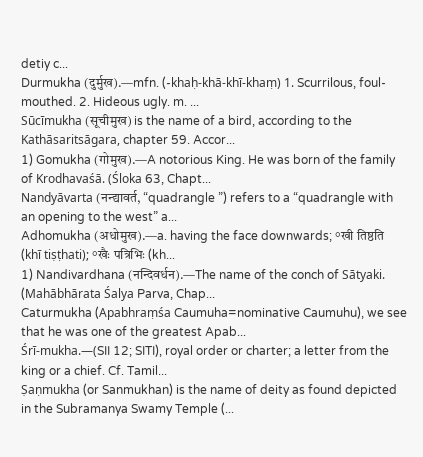detiy c...
Durmukha (दुर्मुख).—mfn. (-khaḥ-khā-khī-khaṃ) 1. Scurrilous, foul-mouthed. 2. Hideous ugly. m. ...
Sūcīmukha (सूचीमुख) is the name of a bird, according to the Kathāsaritsāgara, chapter 59. Accor...
1) Gomukha (गोमुख).—A notorious King. He was born of the family of Krodhavaśā. (Śloka 63, Chapt...
Nandyāvarta (नन्द्यावर्त, “quadrangle ”) refers to a “quadrangle with an opening to the west” a...
Adhomukha (अधोमुख).—a. having the face downwards; °खी तिष्ठति (khī tiṣṭhati); °खैः पत्रिभिः (kh...
1) Nandivardhana (नन्दिवर्धन).—The name of the conch of Sātyaki. (Mahābhārata Śalya Parva, Chap...
Caturmukha (Apabhraṃśa Caumuha=nominative Caumuhu), we see that he was one of the greatest Apab...
Śrī-mukha.—(SII 12; SITI), royal order or charter; a letter from the king or a chief. Cf. Tamil...
Ṣaṇmukha (or Sanmukhan) is the name of deity as found depicted in the Subramanya Swamy Temple (...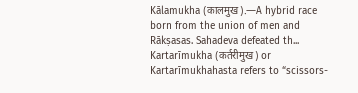Kālamukha (कालमुख).—A hybrid race born from the union of men and Rākṣasas. Sahadeva defeated th...
Kartarīmukha (कर्तरीमुख) or Kartarīmukhahasta refers to “scissors-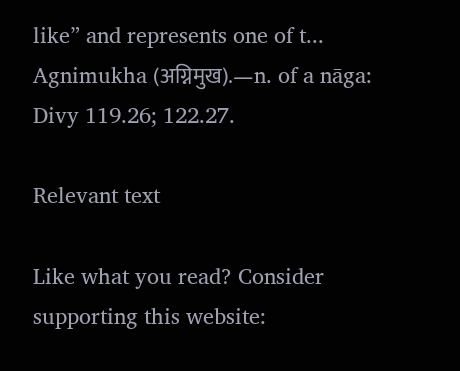like” and represents one of t...
Agnimukha (अग्निमुख).—n. of a nāga: Divy 119.26; 122.27.

Relevant text

Like what you read? Consider supporting this website: